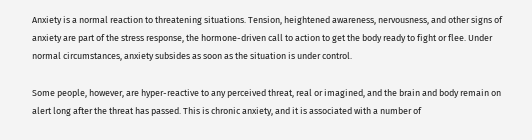Anxiety is a normal reaction to threatening situations. Tension, heightened awareness, nervousness, and other signs of anxiety are part of the stress response, the hormone-driven call to action to get the body ready to fight or flee. Under normal circumstances, anxiety subsides as soon as the situation is under control.

Some people, however, are hyper-reactive to any perceived threat, real or imagined, and the brain and body remain on alert long after the threat has passed. This is chronic anxiety, and it is associated with a number of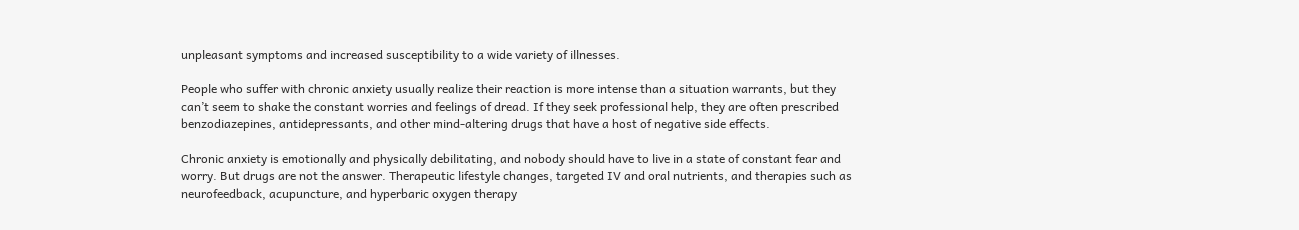unpleasant symptoms and increased susceptibility to a wide variety of illnesses.

People who suffer with chronic anxiety usually realize their reaction is more intense than a situation warrants, but they can’t seem to shake the constant worries and feelings of dread. If they seek professional help, they are often prescribed benzodiazepines, antidepressants, and other mind-altering drugs that have a host of negative side effects.

Chronic anxiety is emotionally and physically debilitating, and nobody should have to live in a state of constant fear and worry. But drugs are not the answer. Therapeutic lifestyle changes, targeted IV and oral nutrients, and therapies such as neurofeedback, acupuncture, and hyperbaric oxygen therapy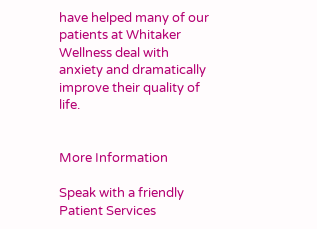have helped many of our patients at Whitaker Wellness deal with anxiety and dramatically improve their quality of life.


More Information

Speak with a friendly Patient Services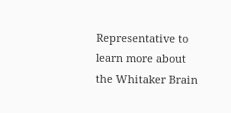Representative to learn more about the Whitaker Brain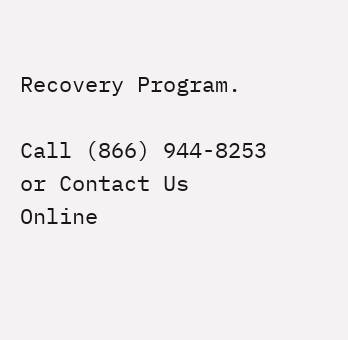Recovery Program.

Call (866) 944-8253 or Contact Us Online